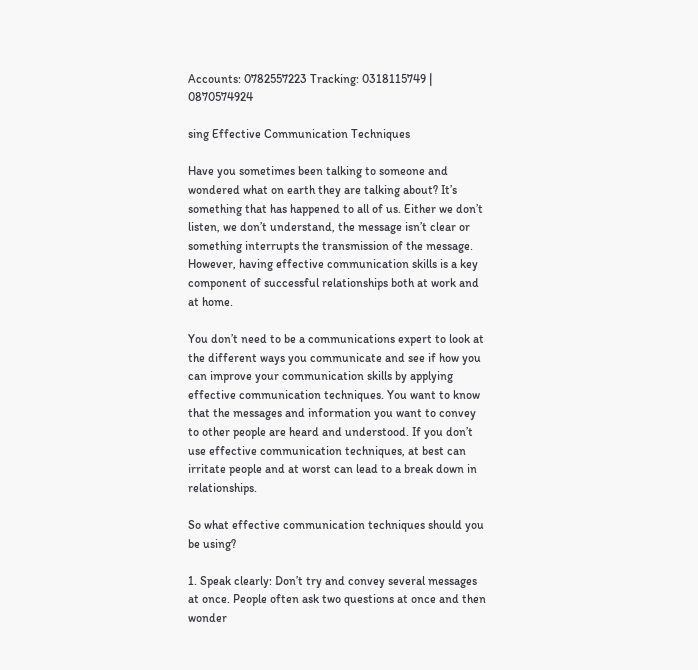Accounts: 0782557223 Tracking: 0318115749 | 0870574924

sing Effective Communication Techniques

Have you sometimes been talking to someone and wondered what on earth they are talking about? It’s something that has happened to all of us. Either we don’t listen, we don’t understand, the message isn’t clear or something interrupts the transmission of the message. However, having effective communication skills is a key component of successful relationships both at work and at home.

You don’t need to be a communications expert to look at the different ways you communicate and see if how you can improve your communication skills by applying effective communication techniques. You want to know that the messages and information you want to convey to other people are heard and understood. If you don’t use effective communication techniques, at best can irritate people and at worst can lead to a break down in relationships.

So what effective communication techniques should you be using?

1. Speak clearly: Don’t try and convey several messages at once. People often ask two questions at once and then wonder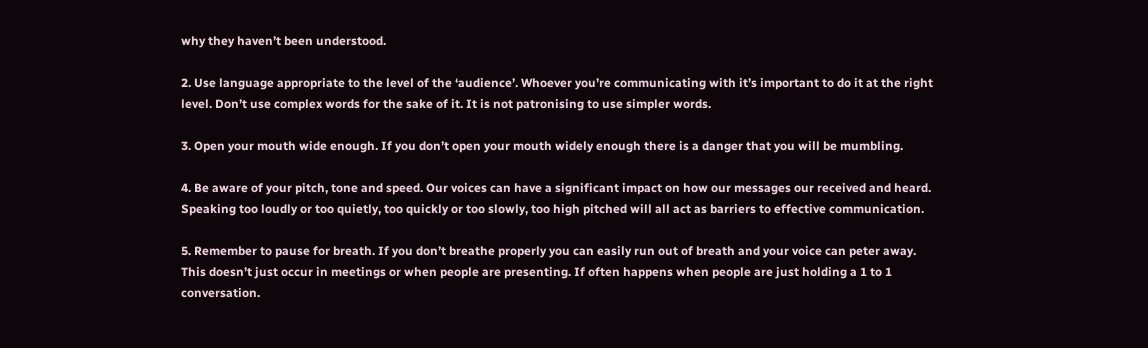why they haven’t been understood.

2. Use language appropriate to the level of the ‘audience’. Whoever you’re communicating with it’s important to do it at the right level. Don’t use complex words for the sake of it. It is not patronising to use simpler words.

3. Open your mouth wide enough. If you don’t open your mouth widely enough there is a danger that you will be mumbling.

4. Be aware of your pitch, tone and speed. Our voices can have a significant impact on how our messages our received and heard. Speaking too loudly or too quietly, too quickly or too slowly, too high pitched will all act as barriers to effective communication.

5. Remember to pause for breath. If you don’t breathe properly you can easily run out of breath and your voice can peter away. This doesn’t just occur in meetings or when people are presenting. If often happens when people are just holding a 1 to 1 conversation.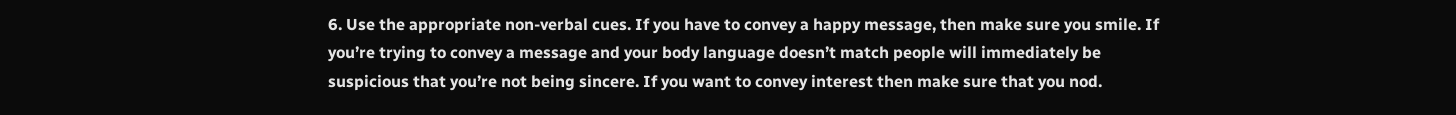6. Use the appropriate non-verbal cues. If you have to convey a happy message, then make sure you smile. If you’re trying to convey a message and your body language doesn’t match people will immediately be suspicious that you’re not being sincere. If you want to convey interest then make sure that you nod.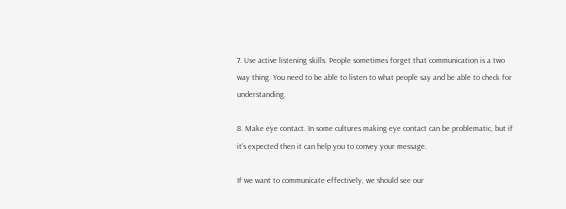7. Use active listening skills. People sometimes forget that communication is a two way thing. You need to be able to listen to what people say and be able to check for understanding.

8. Make eye contact. In some cultures making eye contact can be problematic, but if it’s expected then it can help you to convey your message.

If we want to communicate effectively, we should see our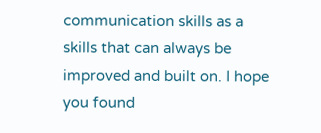communication skills as a skills that can always be improved and built on. I hope you found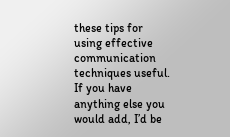these tips for using effective communication techniques useful. If you have anything else you would add, I’d be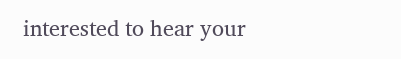interested to hear your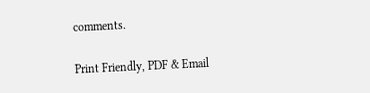comments.

Print Friendly, PDF & Email